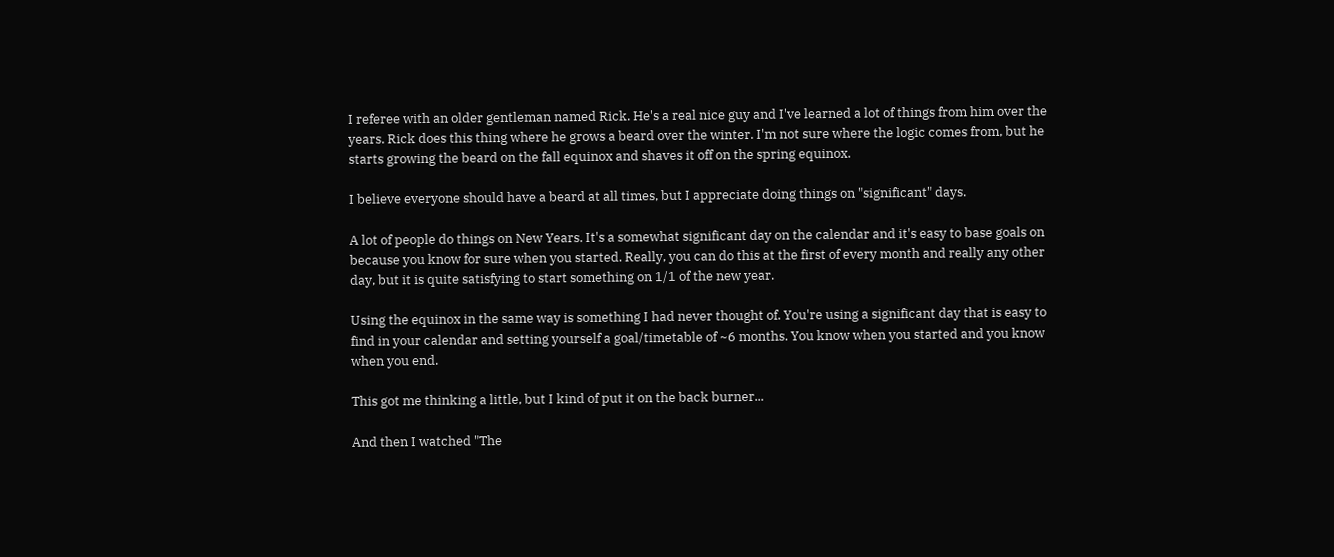I referee with an older gentleman named Rick. He's a real nice guy and I've learned a lot of things from him over the years. Rick does this thing where he grows a beard over the winter. I'm not sure where the logic comes from, but he starts growing the beard on the fall equinox and shaves it off on the spring equinox.

I believe everyone should have a beard at all times, but I appreciate doing things on "significant" days.

A lot of people do things on New Years. It's a somewhat significant day on the calendar and it's easy to base goals on because you know for sure when you started. Really, you can do this at the first of every month and really any other day, but it is quite satisfying to start something on 1/1 of the new year.

Using the equinox in the same way is something I had never thought of. You're using a significant day that is easy to find in your calendar and setting yourself a goal/timetable of ~6 months. You know when you started and you know when you end.

This got me thinking a little, but I kind of put it on the back burner...

And then I watched "The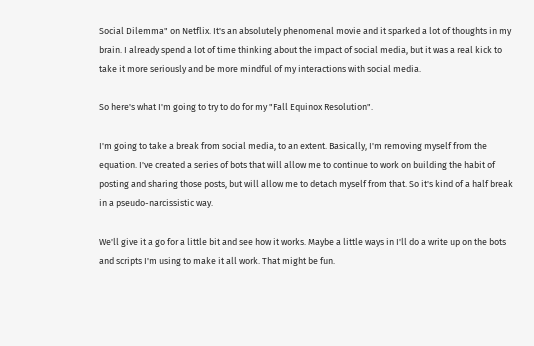Social Dilemma" on Netflix. It's an absolutely phenomenal movie and it sparked a lot of thoughts in my brain. I already spend a lot of time thinking about the impact of social media, but it was a real kick to take it more seriously and be more mindful of my interactions with social media.

So here's what I'm going to try to do for my "Fall Equinox Resolution".

I'm going to take a break from social media, to an extent. Basically, I'm removing myself from the equation. I've created a series of bots that will allow me to continue to work on building the habit of posting and sharing those posts, but will allow me to detach myself from that. So it's kind of a half break in a pseudo-narcissistic way.

We'll give it a go for a little bit and see how it works. Maybe a little ways in I'll do a write up on the bots and scripts I'm using to make it all work. That might be fun.